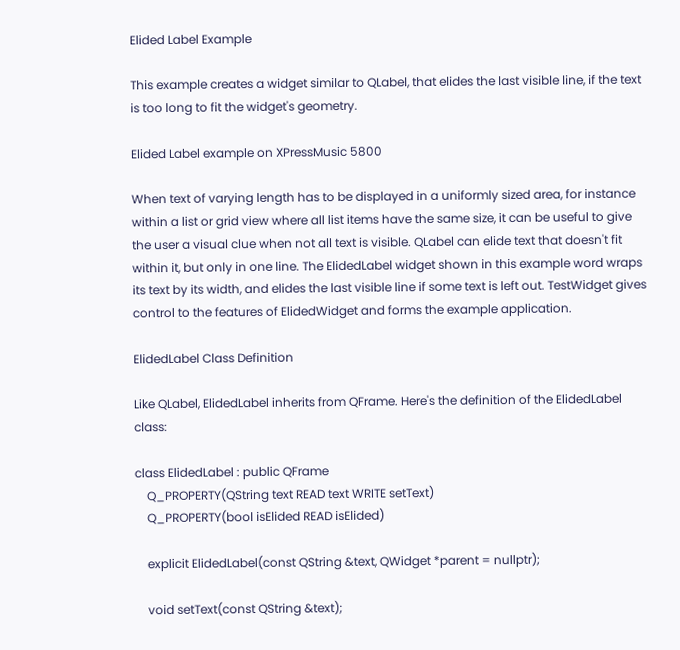Elided Label Example

This example creates a widget similar to QLabel, that elides the last visible line, if the text is too long to fit the widget's geometry.

Elided Label example on XPressMusic 5800

When text of varying length has to be displayed in a uniformly sized area, for instance within a list or grid view where all list items have the same size, it can be useful to give the user a visual clue when not all text is visible. QLabel can elide text that doesn't fit within it, but only in one line. The ElidedLabel widget shown in this example word wraps its text by its width, and elides the last visible line if some text is left out. TestWidget gives control to the features of ElidedWidget and forms the example application.

ElidedLabel Class Definition

Like QLabel, ElidedLabel inherits from QFrame. Here's the definition of the ElidedLabel class:

class ElidedLabel : public QFrame
    Q_PROPERTY(QString text READ text WRITE setText)
    Q_PROPERTY(bool isElided READ isElided)

    explicit ElidedLabel(const QString &text, QWidget *parent = nullptr);

    void setText(const QString &text);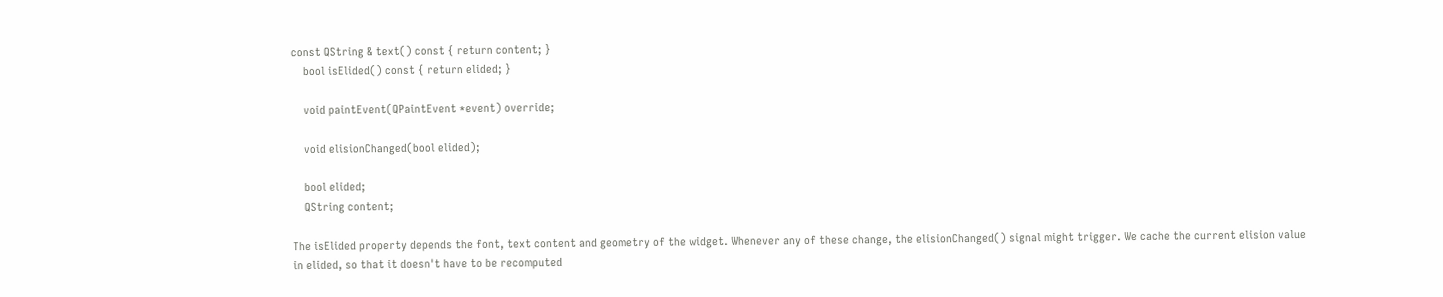const QString & text() const { return content; }
    bool isElided() const { return elided; }

    void paintEvent(QPaintEvent *event) override;

    void elisionChanged(bool elided);

    bool elided;
    QString content;

The isElided property depends the font, text content and geometry of the widget. Whenever any of these change, the elisionChanged() signal might trigger. We cache the current elision value in elided, so that it doesn't have to be recomputed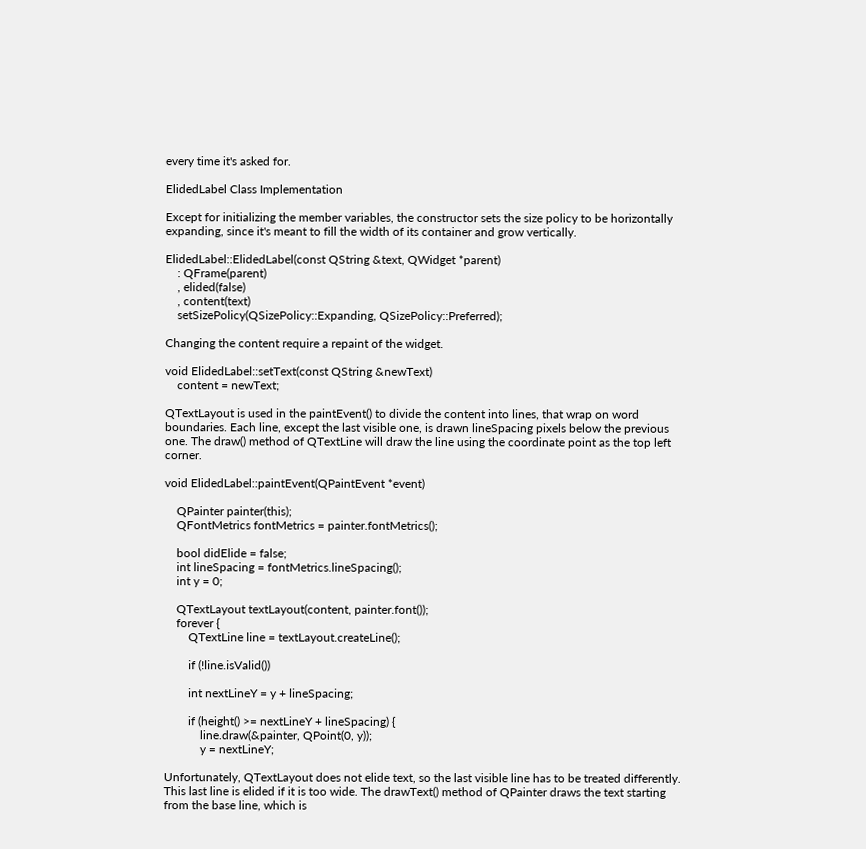every time it's asked for.

ElidedLabel Class Implementation

Except for initializing the member variables, the constructor sets the size policy to be horizontally expanding, since it's meant to fill the width of its container and grow vertically.

ElidedLabel::ElidedLabel(const QString &text, QWidget *parent)
    : QFrame(parent)
    , elided(false)
    , content(text)
    setSizePolicy(QSizePolicy::Expanding, QSizePolicy::Preferred);

Changing the content require a repaint of the widget.

void ElidedLabel::setText(const QString &newText)
    content = newText;

QTextLayout is used in the paintEvent() to divide the content into lines, that wrap on word boundaries. Each line, except the last visible one, is drawn lineSpacing pixels below the previous one. The draw() method of QTextLine will draw the line using the coordinate point as the top left corner.

void ElidedLabel::paintEvent(QPaintEvent *event)

    QPainter painter(this);
    QFontMetrics fontMetrics = painter.fontMetrics();

    bool didElide = false;
    int lineSpacing = fontMetrics.lineSpacing();
    int y = 0;

    QTextLayout textLayout(content, painter.font());
    forever {
        QTextLine line = textLayout.createLine();

        if (!line.isValid())

        int nextLineY = y + lineSpacing;

        if (height() >= nextLineY + lineSpacing) {
            line.draw(&painter, QPoint(0, y));
            y = nextLineY;

Unfortunately, QTextLayout does not elide text, so the last visible line has to be treated differently. This last line is elided if it is too wide. The drawText() method of QPainter draws the text starting from the base line, which is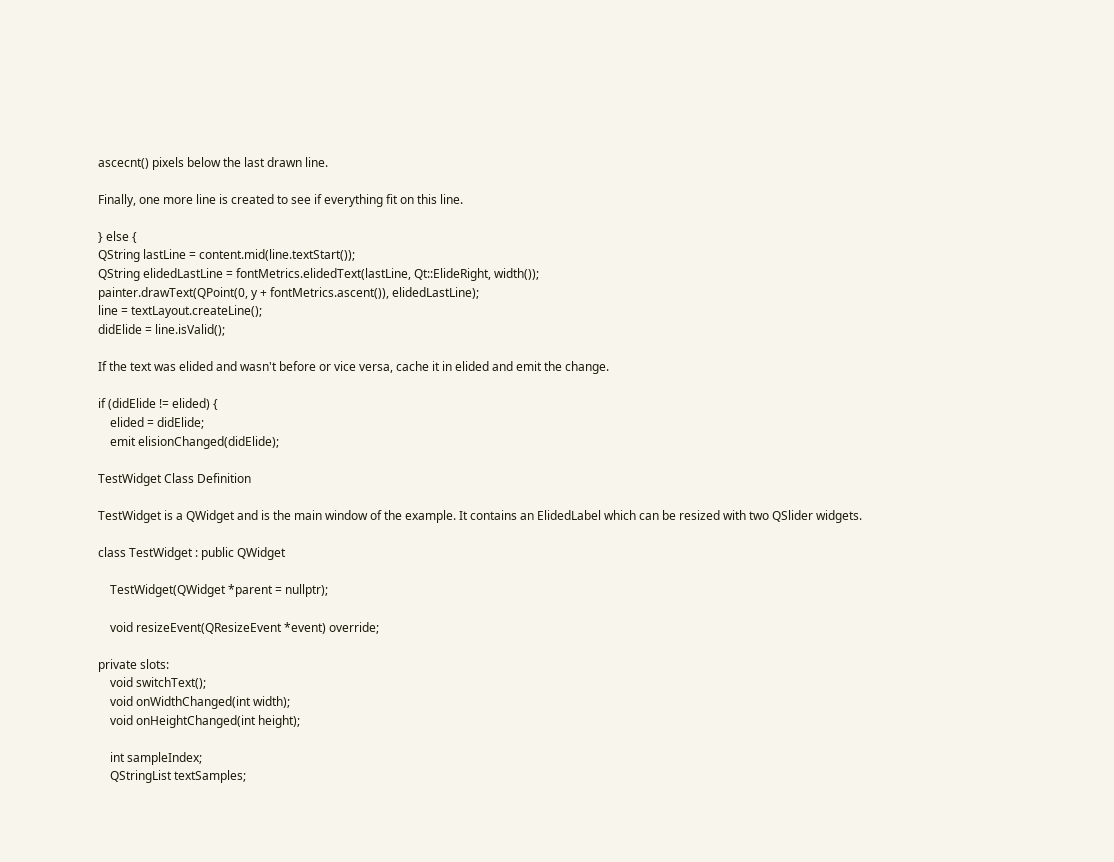ascecnt() pixels below the last drawn line.

Finally, one more line is created to see if everything fit on this line.

} else {
QString lastLine = content.mid(line.textStart());
QString elidedLastLine = fontMetrics.elidedText(lastLine, Qt::ElideRight, width());
painter.drawText(QPoint(0, y + fontMetrics.ascent()), elidedLastLine);
line = textLayout.createLine();
didElide = line.isValid();

If the text was elided and wasn't before or vice versa, cache it in elided and emit the change.

if (didElide != elided) {
    elided = didElide;
    emit elisionChanged(didElide);

TestWidget Class Definition

TestWidget is a QWidget and is the main window of the example. It contains an ElidedLabel which can be resized with two QSlider widgets.

class TestWidget : public QWidget

    TestWidget(QWidget *parent = nullptr);

    void resizeEvent(QResizeEvent *event) override;

private slots:
    void switchText();
    void onWidthChanged(int width);
    void onHeightChanged(int height);

    int sampleIndex;
    QStringList textSamples;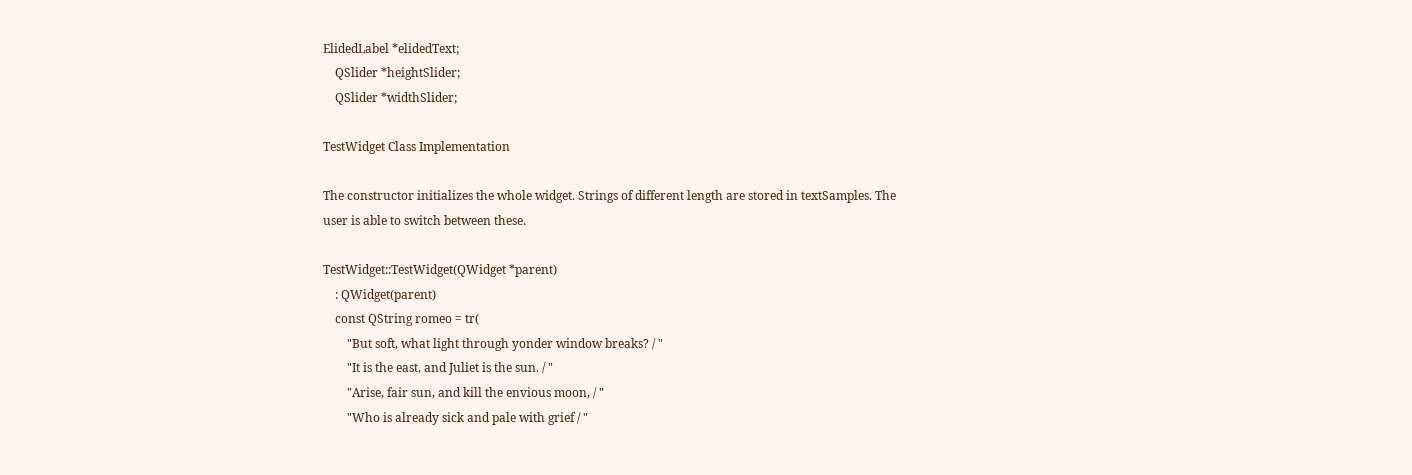ElidedLabel *elidedText;
    QSlider *heightSlider;
    QSlider *widthSlider;

TestWidget Class Implementation

The constructor initializes the whole widget. Strings of different length are stored in textSamples. The user is able to switch between these.

TestWidget::TestWidget(QWidget *parent)
    : QWidget(parent)
    const QString romeo = tr(
        "But soft, what light through yonder window breaks? / "
        "It is the east, and Juliet is the sun. / "
        "Arise, fair sun, and kill the envious moon, / "
        "Who is already sick and pale with grief / "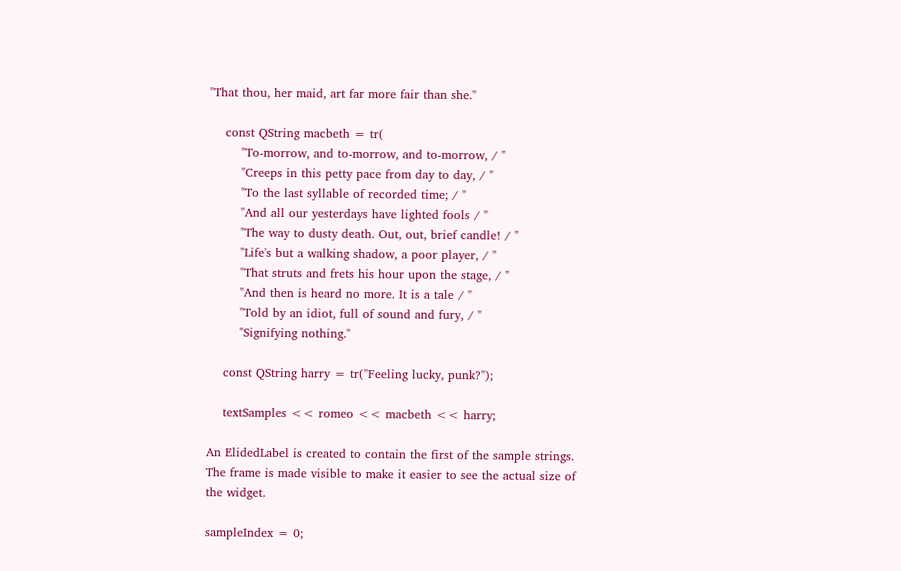"That thou, her maid, art far more fair than she."

    const QString macbeth = tr(
        "To-morrow, and to-morrow, and to-morrow, / "
        "Creeps in this petty pace from day to day, / "
        "To the last syllable of recorded time; / "
        "And all our yesterdays have lighted fools / "
        "The way to dusty death. Out, out, brief candle! / "
        "Life's but a walking shadow, a poor player, / "
        "That struts and frets his hour upon the stage, / "
        "And then is heard no more. It is a tale / "
        "Told by an idiot, full of sound and fury, / "
        "Signifying nothing."

    const QString harry = tr("Feeling lucky, punk?");

    textSamples << romeo << macbeth << harry;

An ElidedLabel is created to contain the first of the sample strings. The frame is made visible to make it easier to see the actual size of the widget.

sampleIndex = 0;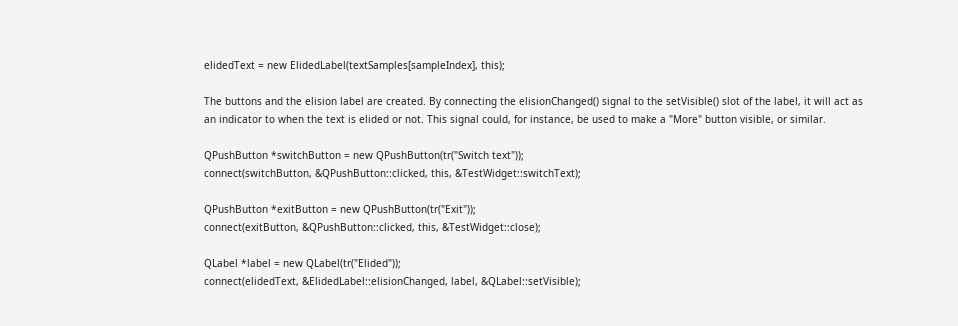elidedText = new ElidedLabel(textSamples[sampleIndex], this);

The buttons and the elision label are created. By connecting the elisionChanged() signal to the setVisible() slot of the label, it will act as an indicator to when the text is elided or not. This signal could, for instance, be used to make a "More" button visible, or similar.

QPushButton *switchButton = new QPushButton(tr("Switch text"));
connect(switchButton, &QPushButton::clicked, this, &TestWidget::switchText);

QPushButton *exitButton = new QPushButton(tr("Exit"));
connect(exitButton, &QPushButton::clicked, this, &TestWidget::close);

QLabel *label = new QLabel(tr("Elided"));
connect(elidedText, &ElidedLabel::elisionChanged, label, &QLabel::setVisible);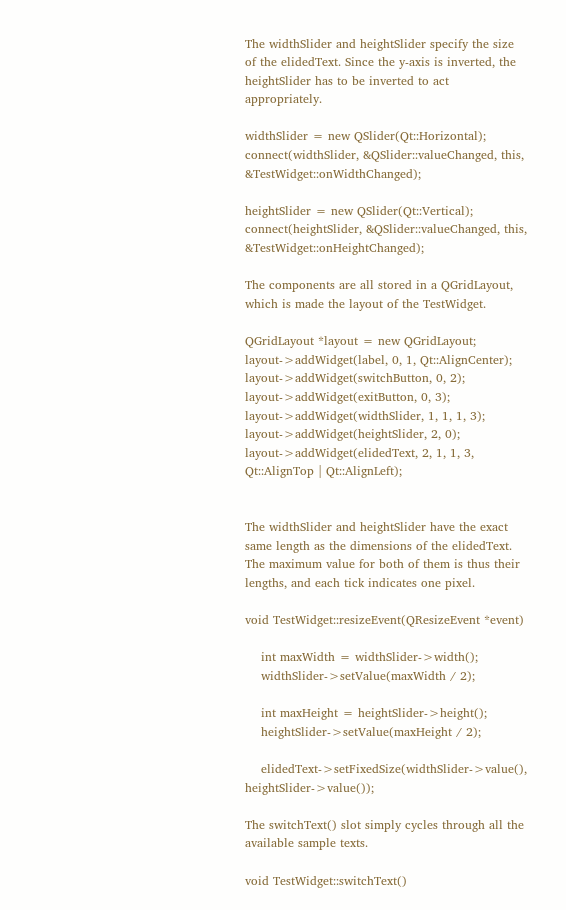The widthSlider and heightSlider specify the size of the elidedText. Since the y-axis is inverted, the heightSlider has to be inverted to act appropriately.

widthSlider = new QSlider(Qt::Horizontal);
connect(widthSlider, &QSlider::valueChanged, this, &TestWidget::onWidthChanged);

heightSlider = new QSlider(Qt::Vertical);
connect(heightSlider, &QSlider::valueChanged, this, &TestWidget::onHeightChanged);

The components are all stored in a QGridLayout, which is made the layout of the TestWidget.

QGridLayout *layout = new QGridLayout;
layout->addWidget(label, 0, 1, Qt::AlignCenter);
layout->addWidget(switchButton, 0, 2);
layout->addWidget(exitButton, 0, 3);
layout->addWidget(widthSlider, 1, 1, 1, 3);
layout->addWidget(heightSlider, 2, 0);
layout->addWidget(elidedText, 2, 1, 1, 3, Qt::AlignTop | Qt::AlignLeft);


The widthSlider and heightSlider have the exact same length as the dimensions of the elidedText. The maximum value for both of them is thus their lengths, and each tick indicates one pixel.

void TestWidget::resizeEvent(QResizeEvent *event)

    int maxWidth = widthSlider->width();
    widthSlider->setValue(maxWidth / 2);

    int maxHeight = heightSlider->height();
    heightSlider->setValue(maxHeight / 2);

    elidedText->setFixedSize(widthSlider->value(), heightSlider->value());

The switchText() slot simply cycles through all the available sample texts.

void TestWidget::switchText()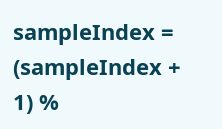sampleIndex = (sampleIndex + 1) %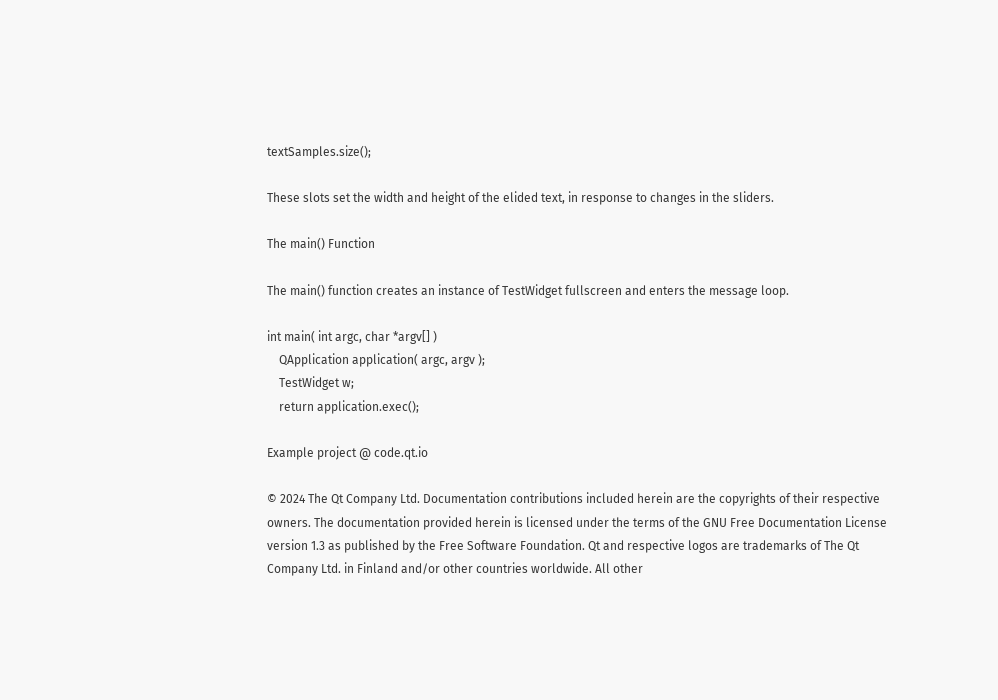textSamples.size();

These slots set the width and height of the elided text, in response to changes in the sliders.

The main() Function

The main() function creates an instance of TestWidget fullscreen and enters the message loop.

int main( int argc, char *argv[] )
    QApplication application( argc, argv );
    TestWidget w;
    return application.exec();

Example project @ code.qt.io

© 2024 The Qt Company Ltd. Documentation contributions included herein are the copyrights of their respective owners. The documentation provided herein is licensed under the terms of the GNU Free Documentation License version 1.3 as published by the Free Software Foundation. Qt and respective logos are trademarks of The Qt Company Ltd. in Finland and/or other countries worldwide. All other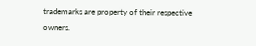trademarks are property of their respective owners.